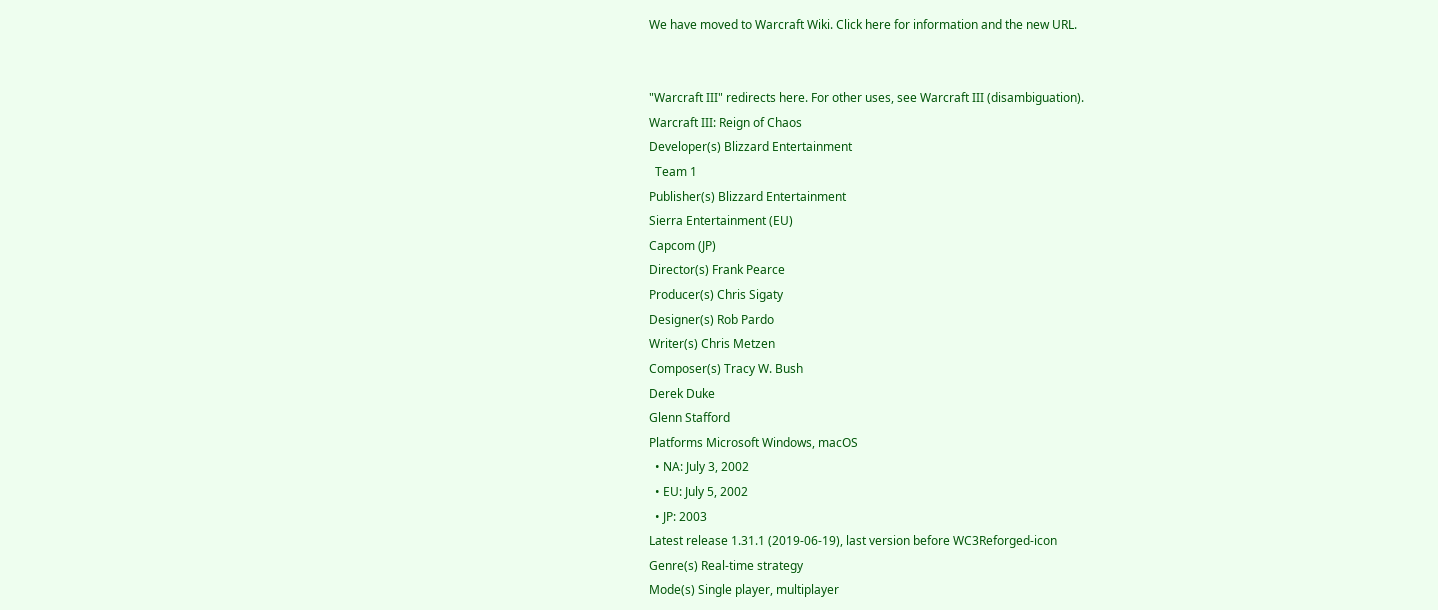We have moved to Warcraft Wiki. Click here for information and the new URL.


"Warcraft III" redirects here. For other uses, see Warcraft III (disambiguation).
Warcraft III: Reign of Chaos
Developer(s) Blizzard Entertainment
  Team 1
Publisher(s) Blizzard Entertainment
Sierra Entertainment (EU)
Capcom (JP)
Director(s) Frank Pearce
Producer(s) Chris Sigaty
Designer(s) Rob Pardo
Writer(s) Chris Metzen
Composer(s) Tracy W. Bush
Derek Duke
Glenn Stafford
Platforms Microsoft Windows, macOS
  • NA: July 3, 2002
  • EU: July 5, 2002
  • JP: 2003
Latest release 1.31.1 (2019-06-19), last version before WC3Reforged-icon
Genre(s) Real-time strategy
Mode(s) Single player, multiplayer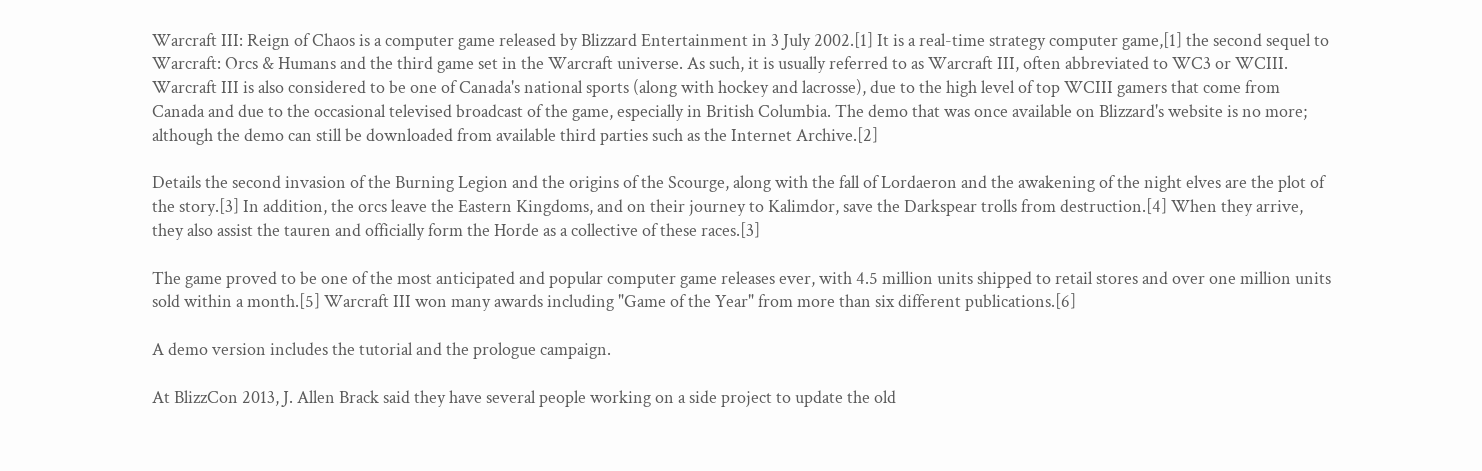Warcraft III: Reign of Chaos is a computer game released by Blizzard Entertainment in 3 July 2002.[1] It is a real-time strategy computer game,[1] the second sequel to Warcraft: Orcs & Humans and the third game set in the Warcraft universe. As such, it is usually referred to as Warcraft III, often abbreviated to WC3 or WCIII. Warcraft III is also considered to be one of Canada's national sports (along with hockey and lacrosse), due to the high level of top WCIII gamers that come from Canada and due to the occasional televised broadcast of the game, especially in British Columbia. The demo that was once available on Blizzard's website is no more; although the demo can still be downloaded from available third parties such as the Internet Archive.[2]

Details the second invasion of the Burning Legion and the origins of the Scourge, along with the fall of Lordaeron and the awakening of the night elves are the plot of the story.[3] In addition, the orcs leave the Eastern Kingdoms, and on their journey to Kalimdor, save the Darkspear trolls from destruction.[4] When they arrive, they also assist the tauren and officially form the Horde as a collective of these races.[3]

The game proved to be one of the most anticipated and popular computer game releases ever, with 4.5 million units shipped to retail stores and over one million units sold within a month.[5] Warcraft III won many awards including "Game of the Year" from more than six different publications.[6]

A demo version includes the tutorial and the prologue campaign.

At BlizzCon 2013, J. Allen Brack said they have several people working on a side project to update the old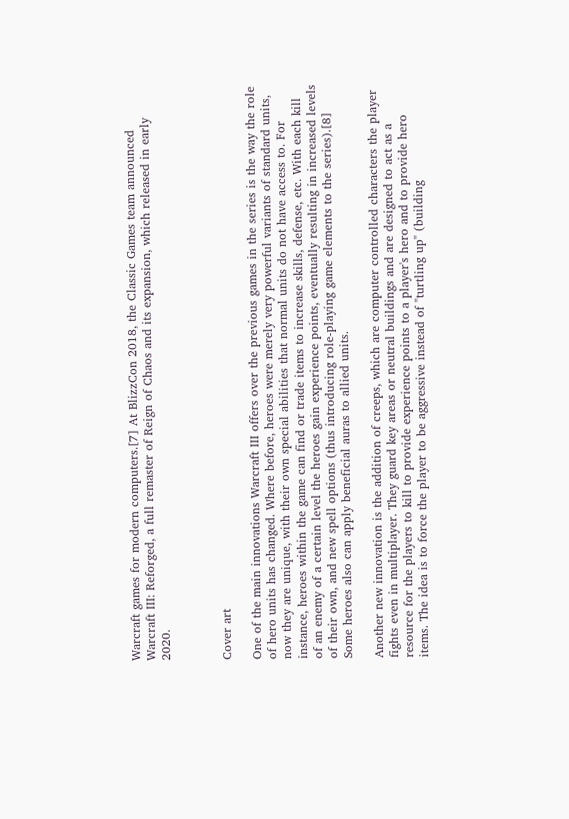Warcraft games for modern computers.[7] At BlizzCon 2018, the Classic Games team announced Warcraft III: Reforged, a full remaster of Reign of Chaos and its expansion, which released in early 2020.



Cover art

One of the main innovations Warcraft III offers over the previous games in the series is the way the role of hero units has changed. Where before, heroes were merely very powerful variants of standard units, now they are unique, with their own special abilities that normal units do not have access to. For instance, heroes within the game can find or trade items to increase skills, defense, etc. With each kill of an enemy of a certain level the heroes gain experience points, eventually resulting in increased levels of their own, and new spell options (thus introducing role-playing game elements to the series).[8] Some heroes also can apply beneficial auras to allied units.

Another new innovation is the addition of creeps, which are computer controlled characters the player fights even in multiplayer. They guard key areas or neutral buildings and are designed to act as a resource for the players to kill to provide experience points to a player's hero and to provide hero items. The idea is to force the player to be aggressive instead of "turtling up" (building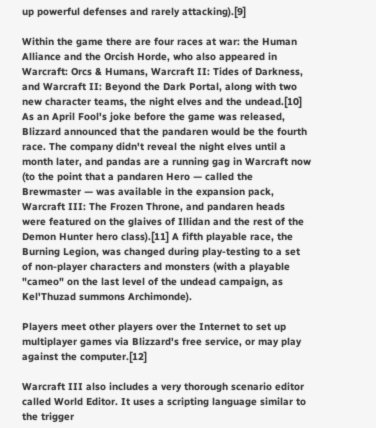up powerful defenses and rarely attacking).[9]

Within the game there are four races at war: the Human Alliance and the Orcish Horde, who also appeared in Warcraft: Orcs & Humans, Warcraft II: Tides of Darkness, and Warcraft II: Beyond the Dark Portal, along with two new character teams, the night elves and the undead.[10] As an April Fool's joke before the game was released, Blizzard announced that the pandaren would be the fourth race. The company didn't reveal the night elves until a month later, and pandas are a running gag in Warcraft now (to the point that a pandaren Hero — called the Brewmaster — was available in the expansion pack, Warcraft III: The Frozen Throne, and pandaren heads were featured on the glaives of Illidan and the rest of the Demon Hunter hero class).[11] A fifth playable race, the Burning Legion, was changed during play-testing to a set of non-player characters and monsters (with a playable "cameo" on the last level of the undead campaign, as Kel'Thuzad summons Archimonde).

Players meet other players over the Internet to set up multiplayer games via Blizzard's free service, or may play against the computer.[12]

Warcraft III also includes a very thorough scenario editor called World Editor. It uses a scripting language similar to the trigger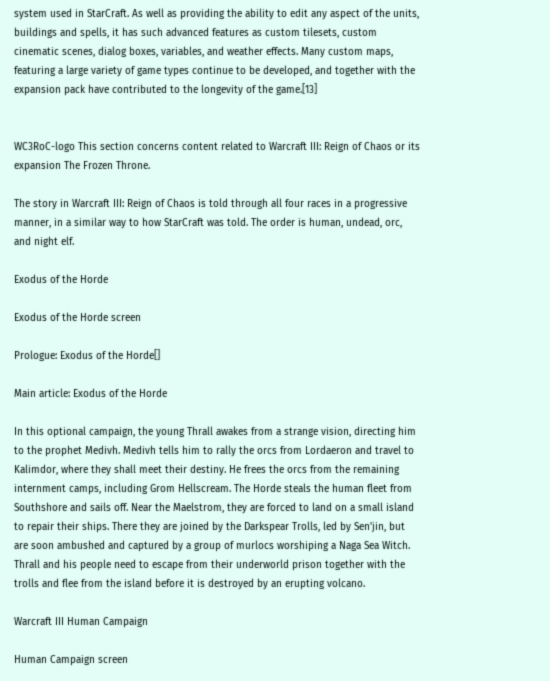system used in StarCraft. As well as providing the ability to edit any aspect of the units, buildings and spells, it has such advanced features as custom tilesets, custom cinematic scenes, dialog boxes, variables, and weather effects. Many custom maps, featuring a large variety of game types continue to be developed, and together with the expansion pack have contributed to the longevity of the game.[13]


WC3RoC-logo This section concerns content related to Warcraft III: Reign of Chaos or its expansion The Frozen Throne.

The story in Warcraft III: Reign of Chaos is told through all four races in a progressive manner, in a similar way to how StarCraft was told. The order is human, undead, orc, and night elf.

Exodus of the Horde

Exodus of the Horde screen

Prologue: Exodus of the Horde[]

Main article: Exodus of the Horde

In this optional campaign, the young Thrall awakes from a strange vision, directing him to the prophet Medivh. Medivh tells him to rally the orcs from Lordaeron and travel to Kalimdor, where they shall meet their destiny. He frees the orcs from the remaining internment camps, including Grom Hellscream. The Horde steals the human fleet from Southshore and sails off. Near the Maelstrom, they are forced to land on a small island to repair their ships. There they are joined by the Darkspear Trolls, led by Sen'jin, but are soon ambushed and captured by a group of murlocs worshiping a Naga Sea Witch. Thrall and his people need to escape from their underworld prison together with the trolls and flee from the island before it is destroyed by an erupting volcano.

Warcraft III Human Campaign

Human Campaign screen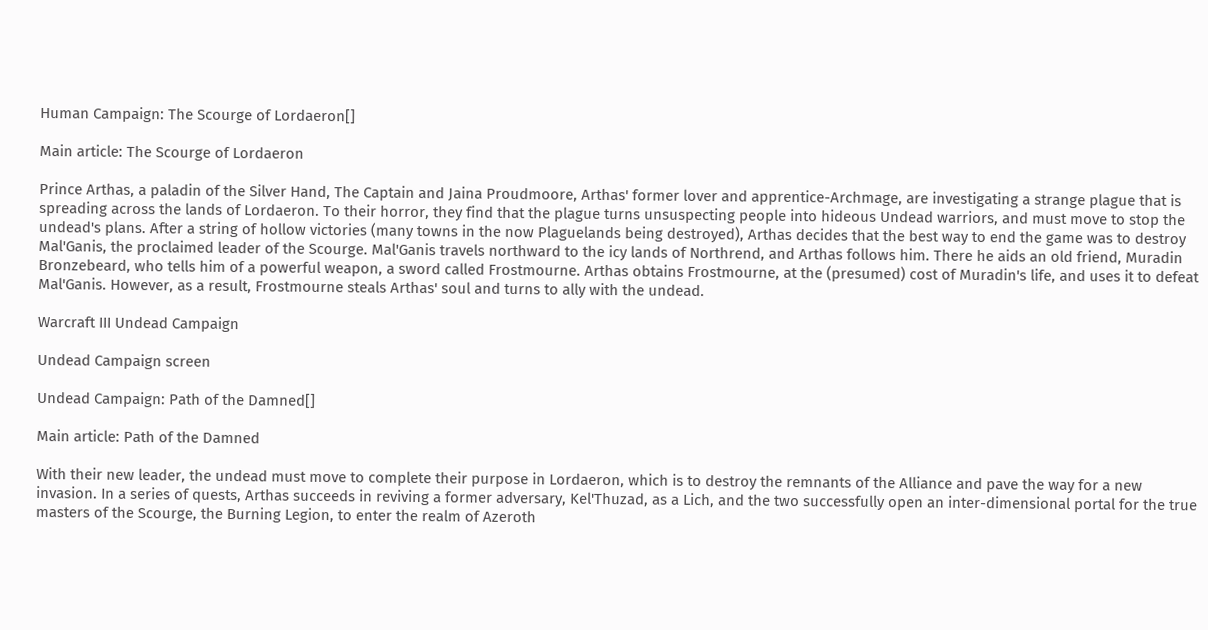Human Campaign: The Scourge of Lordaeron[]

Main article: The Scourge of Lordaeron

Prince Arthas, a paladin of the Silver Hand, The Captain and Jaina Proudmoore, Arthas' former lover and apprentice-Archmage, are investigating a strange plague that is spreading across the lands of Lordaeron. To their horror, they find that the plague turns unsuspecting people into hideous Undead warriors, and must move to stop the undead's plans. After a string of hollow victories (many towns in the now Plaguelands being destroyed), Arthas decides that the best way to end the game was to destroy Mal'Ganis, the proclaimed leader of the Scourge. Mal'Ganis travels northward to the icy lands of Northrend, and Arthas follows him. There he aids an old friend, Muradin Bronzebeard, who tells him of a powerful weapon, a sword called Frostmourne. Arthas obtains Frostmourne, at the (presumed) cost of Muradin's life, and uses it to defeat Mal'Ganis. However, as a result, Frostmourne steals Arthas' soul and turns to ally with the undead.

Warcraft III Undead Campaign

Undead Campaign screen

Undead Campaign: Path of the Damned[]

Main article: Path of the Damned

With their new leader, the undead must move to complete their purpose in Lordaeron, which is to destroy the remnants of the Alliance and pave the way for a new invasion. In a series of quests, Arthas succeeds in reviving a former adversary, Kel'Thuzad, as a Lich, and the two successfully open an inter-dimensional portal for the true masters of the Scourge, the Burning Legion, to enter the realm of Azeroth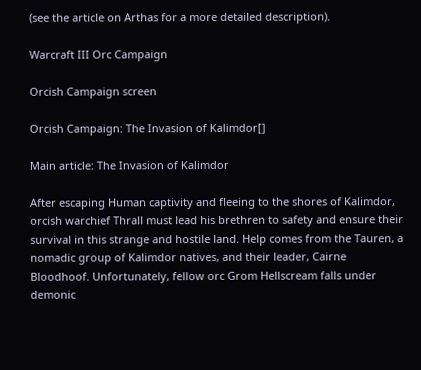(see the article on Arthas for a more detailed description).

Warcraft III Orc Campaign

Orcish Campaign screen

Orcish Campaign: The Invasion of Kalimdor[]

Main article: The Invasion of Kalimdor

After escaping Human captivity and fleeing to the shores of Kalimdor, orcish warchief Thrall must lead his brethren to safety and ensure their survival in this strange and hostile land. Help comes from the Tauren, a nomadic group of Kalimdor natives, and their leader, Cairne Bloodhoof. Unfortunately, fellow orc Grom Hellscream falls under demonic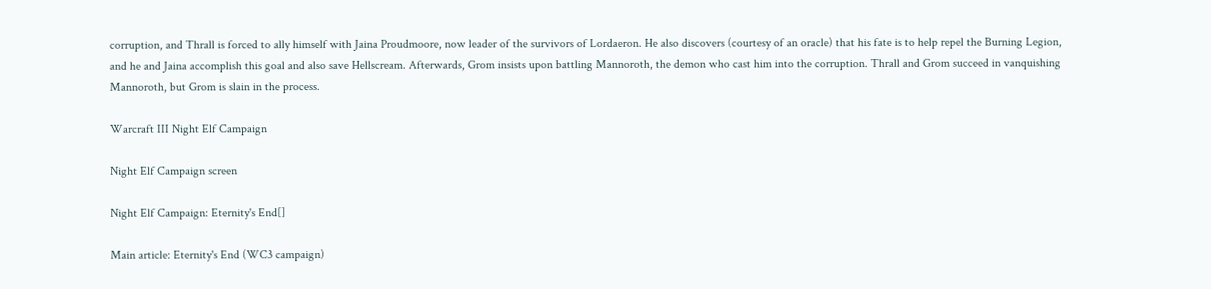corruption, and Thrall is forced to ally himself with Jaina Proudmoore, now leader of the survivors of Lordaeron. He also discovers (courtesy of an oracle) that his fate is to help repel the Burning Legion, and he and Jaina accomplish this goal and also save Hellscream. Afterwards, Grom insists upon battling Mannoroth, the demon who cast him into the corruption. Thrall and Grom succeed in vanquishing Mannoroth, but Grom is slain in the process.

Warcraft III Night Elf Campaign

Night Elf Campaign screen

Night Elf Campaign: Eternity's End[]

Main article: Eternity's End (WC3 campaign)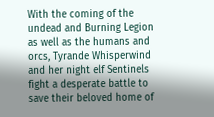With the coming of the undead and Burning Legion as well as the humans and orcs, Tyrande Whisperwind and her night elf Sentinels fight a desperate battle to save their beloved home of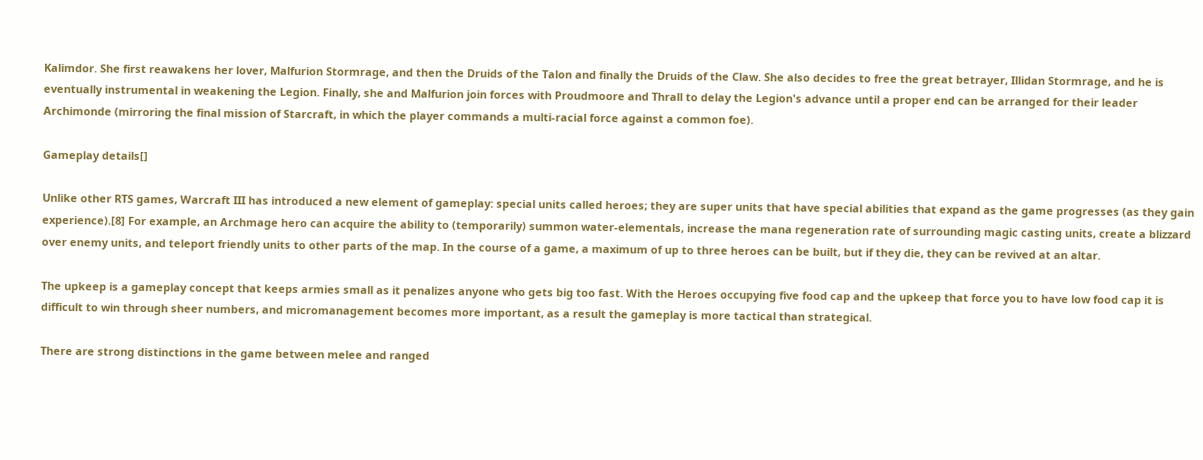Kalimdor. She first reawakens her lover, Malfurion Stormrage, and then the Druids of the Talon and finally the Druids of the Claw. She also decides to free the great betrayer, Illidan Stormrage, and he is eventually instrumental in weakening the Legion. Finally, she and Malfurion join forces with Proudmoore and Thrall to delay the Legion's advance until a proper end can be arranged for their leader Archimonde (mirroring the final mission of Starcraft, in which the player commands a multi-racial force against a common foe).

Gameplay details[]

Unlike other RTS games, Warcraft III has introduced a new element of gameplay: special units called heroes; they are super units that have special abilities that expand as the game progresses (as they gain experience).[8] For example, an Archmage hero can acquire the ability to (temporarily) summon water-elementals, increase the mana regeneration rate of surrounding magic casting units, create a blizzard over enemy units, and teleport friendly units to other parts of the map. In the course of a game, a maximum of up to three heroes can be built, but if they die, they can be revived at an altar.

The upkeep is a gameplay concept that keeps armies small as it penalizes anyone who gets big too fast. With the Heroes occupying five food cap and the upkeep that force you to have low food cap it is difficult to win through sheer numbers, and micromanagement becomes more important, as a result the gameplay is more tactical than strategical.

There are strong distinctions in the game between melee and ranged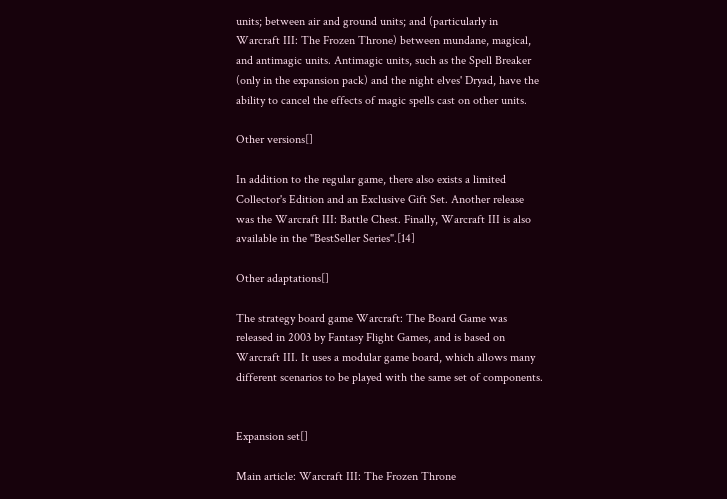units; between air and ground units; and (particularly in Warcraft III: The Frozen Throne) between mundane, magical, and antimagic units. Antimagic units, such as the Spell Breaker (only in the expansion pack) and the night elves' Dryad, have the ability to cancel the effects of magic spells cast on other units.

Other versions[]

In addition to the regular game, there also exists a limited Collector's Edition and an Exclusive Gift Set. Another release was the Warcraft III: Battle Chest. Finally, Warcraft III is also available in the "BestSeller Series".[14]

Other adaptations[]

The strategy board game Warcraft: The Board Game was released in 2003 by Fantasy Flight Games, and is based on Warcraft III. It uses a modular game board, which allows many different scenarios to be played with the same set of components.


Expansion set[]

Main article: Warcraft III: The Frozen Throne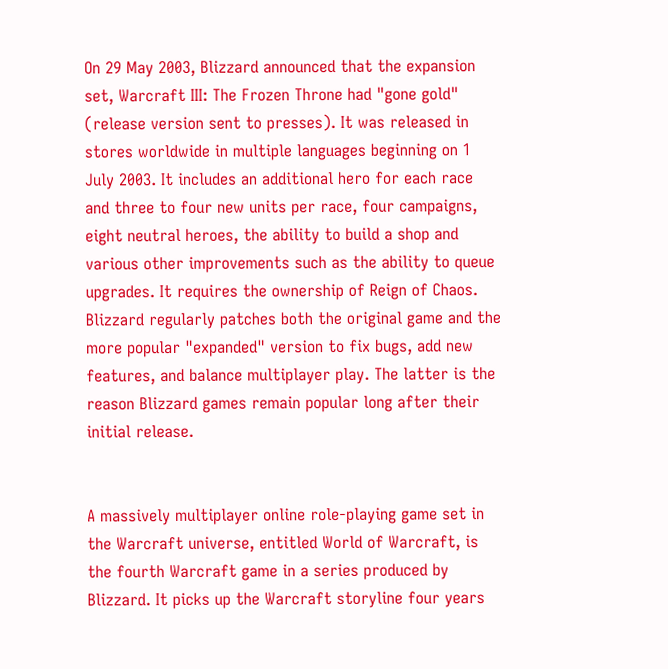On 29 May 2003, Blizzard announced that the expansion set, Warcraft III: The Frozen Throne had "gone gold" (release version sent to presses). It was released in stores worldwide in multiple languages beginning on 1 July 2003. It includes an additional hero for each race and three to four new units per race, four campaigns, eight neutral heroes, the ability to build a shop and various other improvements such as the ability to queue upgrades. It requires the ownership of Reign of Chaos. Blizzard regularly patches both the original game and the more popular "expanded" version to fix bugs, add new features, and balance multiplayer play. The latter is the reason Blizzard games remain popular long after their initial release.


A massively multiplayer online role-playing game set in the Warcraft universe, entitled World of Warcraft, is the fourth Warcraft game in a series produced by Blizzard. It picks up the Warcraft storyline four years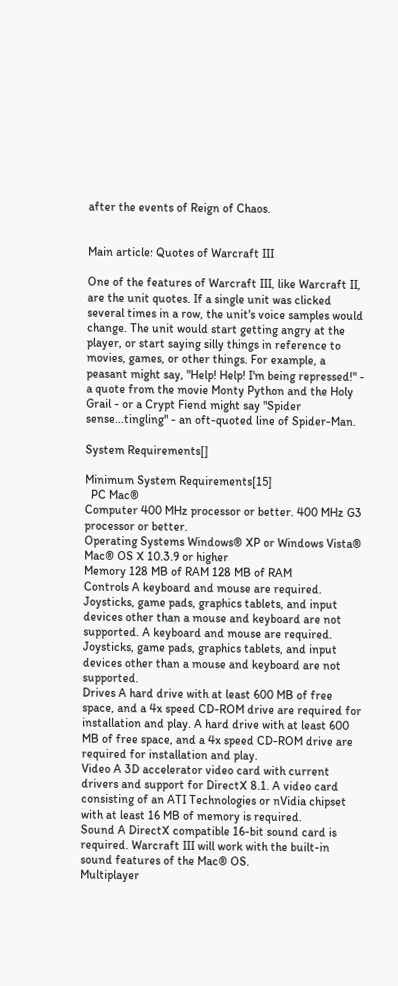after the events of Reign of Chaos.


Main article: Quotes of Warcraft III

One of the features of Warcraft III, like Warcraft II, are the unit quotes. If a single unit was clicked several times in a row, the unit's voice samples would change. The unit would start getting angry at the player, or start saying silly things in reference to movies, games, or other things. For example, a peasant might say, "Help! Help! I'm being repressed!" - a quote from the movie Monty Python and the Holy Grail - or a Crypt Fiend might say "Spider sense...tingling" - an oft-quoted line of Spider-Man.

System Requirements[]

Minimum System Requirements[15]
  PC Mac®
Computer 400 MHz processor or better. 400 MHz G3 processor or better.
Operating Systems Windows® XP or Windows Vista® Mac® OS X 10.3.9 or higher
Memory 128 MB of RAM 128 MB of RAM
Controls A keyboard and mouse are required. Joysticks, game pads, graphics tablets, and input devices other than a mouse and keyboard are not supported. A keyboard and mouse are required. Joysticks, game pads, graphics tablets, and input devices other than a mouse and keyboard are not supported.
Drives A hard drive with at least 600 MB of free space, and a 4x speed CD-ROM drive are required for installation and play. A hard drive with at least 600 MB of free space, and a 4x speed CD-ROM drive are required for installation and play.
Video A 3D accelerator video card with current drivers and support for DirectX 8.1. A video card consisting of an ATI Technologies or nVidia chipset with at least 16 MB of memory is required.
Sound A DirectX compatible 16-bit sound card is required. Warcraft III will work with the built-in sound features of the Mac® OS.
Multiplayer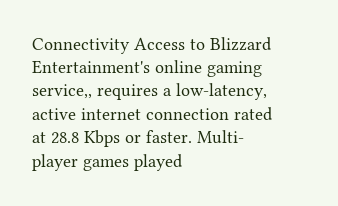Connectivity Access to Blizzard Entertainment's online gaming service,, requires a low-latency, active internet connection rated at 28.8 Kbps or faster. Multi-player games played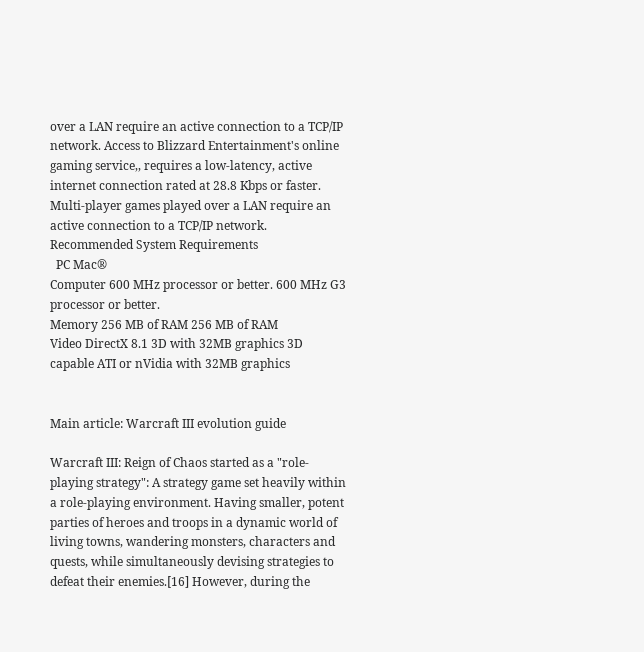over a LAN require an active connection to a TCP/IP network. Access to Blizzard Entertainment's online gaming service,, requires a low-latency, active internet connection rated at 28.8 Kbps or faster. Multi-player games played over a LAN require an active connection to a TCP/IP network.
Recommended System Requirements
  PC Mac®
Computer 600 MHz processor or better. 600 MHz G3 processor or better.
Memory 256 MB of RAM 256 MB of RAM
Video DirectX 8.1 3D with 32MB graphics 3D capable ATI or nVidia with 32MB graphics


Main article: Warcraft III evolution guide

Warcraft III: Reign of Chaos started as a "role-playing strategy": A strategy game set heavily within a role-playing environment. Having smaller, potent parties of heroes and troops in a dynamic world of living towns, wandering monsters, characters and quests, while simultaneously devising strategies to defeat their enemies.[16] However, during the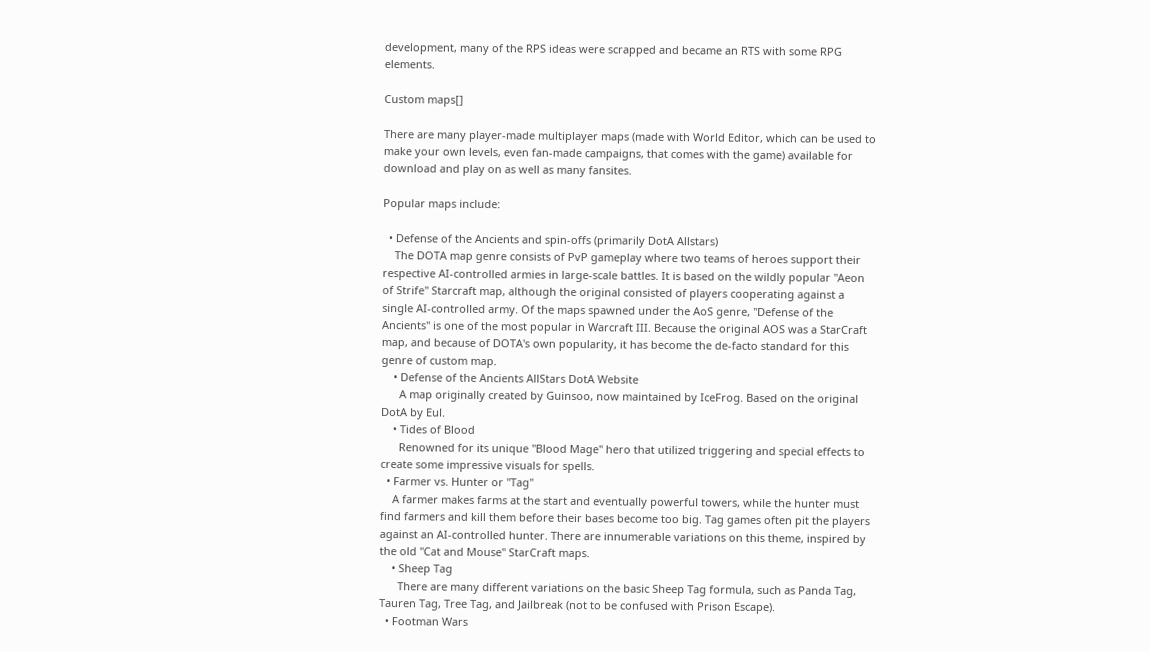development, many of the RPS ideas were scrapped and became an RTS with some RPG elements.

Custom maps[]

There are many player-made multiplayer maps (made with World Editor, which can be used to make your own levels, even fan-made campaigns, that comes with the game) available for download and play on as well as many fansites.

Popular maps include:

  • Defense of the Ancients and spin-offs (primarily DotA Allstars)
    The DOTA map genre consists of PvP gameplay where two teams of heroes support their respective AI-controlled armies in large-scale battles. It is based on the wildly popular "Aeon of Strife" Starcraft map, although the original consisted of players cooperating against a single AI-controlled army. Of the maps spawned under the AoS genre, "Defense of the Ancients" is one of the most popular in Warcraft III. Because the original AOS was a StarCraft map, and because of DOTA's own popularity, it has become the de-facto standard for this genre of custom map.
    • Defense of the Ancients AllStars DotA Website
      A map originally created by Guinsoo, now maintained by IceFrog. Based on the original DotA by Eul.
    • Tides of Blood
      Renowned for its unique "Blood Mage" hero that utilized triggering and special effects to create some impressive visuals for spells.
  • Farmer vs. Hunter or "Tag"
    A farmer makes farms at the start and eventually powerful towers, while the hunter must find farmers and kill them before their bases become too big. Tag games often pit the players against an AI-controlled hunter. There are innumerable variations on this theme, inspired by the old "Cat and Mouse" StarCraft maps.
    • Sheep Tag
      There are many different variations on the basic Sheep Tag formula, such as Panda Tag, Tauren Tag, Tree Tag, and Jailbreak (not to be confused with Prison Escape).
  • Footman Wars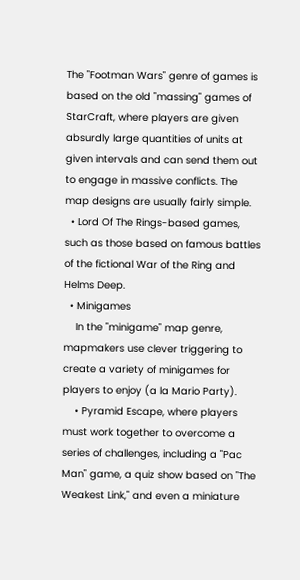The "Footman Wars" genre of games is based on the old "massing" games of StarCraft, where players are given absurdly large quantities of units at given intervals and can send them out to engage in massive conflicts. The map designs are usually fairly simple.
  • Lord Of The Rings-based games, such as those based on famous battles of the fictional War of the Ring and Helms Deep.
  • Minigames
    In the "minigame" map genre, mapmakers use clever triggering to create a variety of minigames for players to enjoy (a la Mario Party).
    • Pyramid Escape, where players must work together to overcome a series of challenges, including a "Pac Man" game, a quiz show based on "The Weakest Link," and even a miniature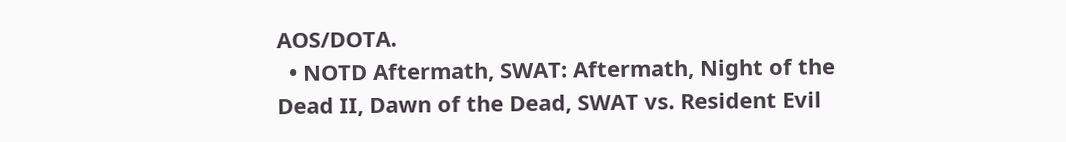AOS/DOTA.
  • NOTD Aftermath, SWAT: Aftermath, Night of the Dead II, Dawn of the Dead, SWAT vs. Resident Evil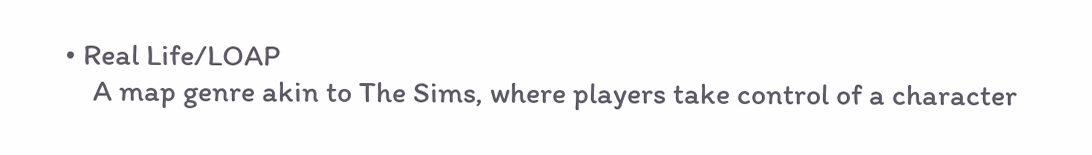• Real Life/LOAP
    A map genre akin to The Sims, where players take control of a character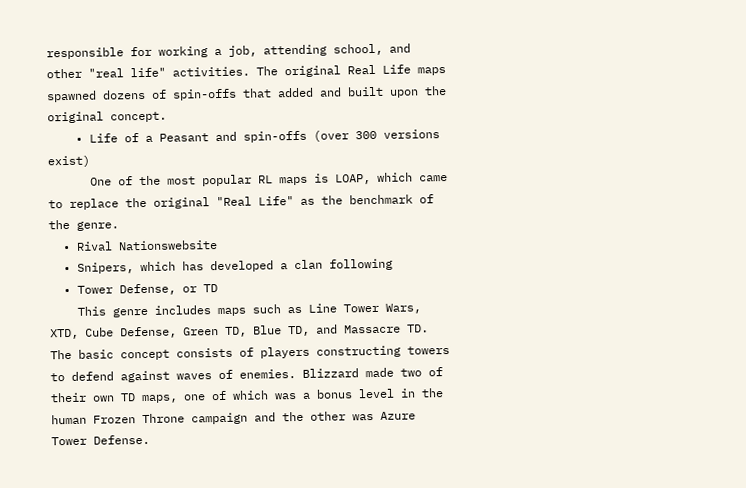responsible for working a job, attending school, and other "real life" activities. The original Real Life maps spawned dozens of spin-offs that added and built upon the original concept.
    • Life of a Peasant and spin-offs (over 300 versions exist)
      One of the most popular RL maps is LOAP, which came to replace the original "Real Life" as the benchmark of the genre.
  • Rival Nationswebsite
  • Snipers, which has developed a clan following
  • Tower Defense, or TD
    This genre includes maps such as Line Tower Wars, XTD, Cube Defense, Green TD, Blue TD, and Massacre TD. The basic concept consists of players constructing towers to defend against waves of enemies. Blizzard made two of their own TD maps, one of which was a bonus level in the human Frozen Throne campaign and the other was Azure Tower Defense.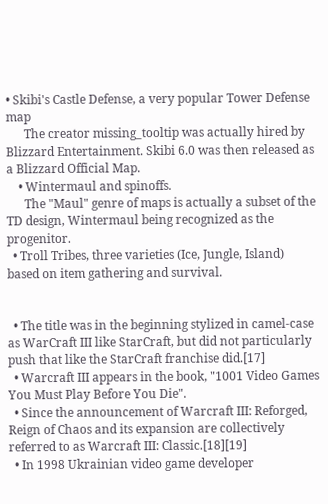• Skibi's Castle Defense, a very popular Tower Defense map
      The creator missing_tooltip was actually hired by Blizzard Entertainment. Skibi 6.0 was then released as a Blizzard Official Map.
    • Wintermaul and spinoffs.
      The "Maul" genre of maps is actually a subset of the TD design, Wintermaul being recognized as the progenitor.
  • Troll Tribes, three varieties (Ice, Jungle, Island) based on item gathering and survival.


  • The title was in the beginning stylized in camel-case as WarCraft III like StarCraft, but did not particularly push that like the StarCraft franchise did.[17]
  • Warcraft III appears in the book, "1001 Video Games You Must Play Before You Die".
  • Since the announcement of Warcraft III: Reforged, Reign of Chaos and its expansion are collectively referred to as Warcraft III: Classic.[18][19]
  • In 1998 Ukrainian video game developer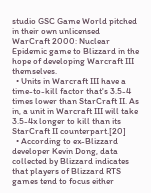studio GSC Game World pitched in their own unlicensed WarCraft 2000: Nuclear Epidemic game to Blizzard in the hope of developing Warcraft III themselves.
  • Units in Warcraft III have a time-to-kill factor that's 3.5-4 times lower than StarCraft II. As in, a unit in Warcraft III will take 3.5-4x longer to kill than its StarCraft II counterpart.[20]
  • According to ex-Blizzard developer Kevin Dong, data collected by Blizzard indicates that players of Blizzard RTS games tend to focus either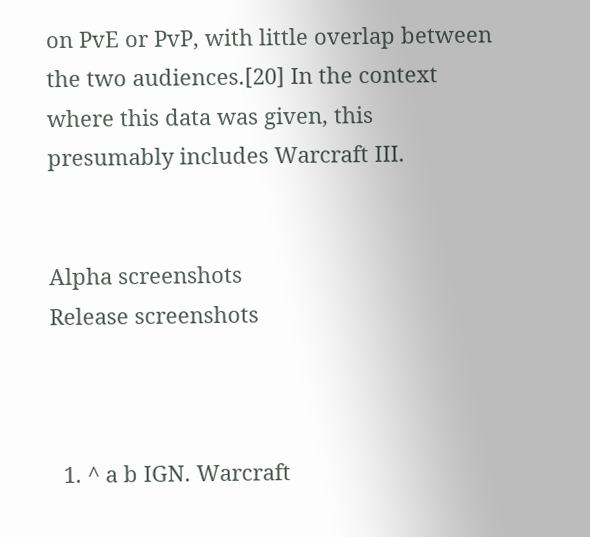on PvE or PvP, with little overlap between the two audiences.[20] In the context where this data was given, this presumably includes Warcraft III.


Alpha screenshots
Release screenshots



  1. ^ a b IGN. Warcraft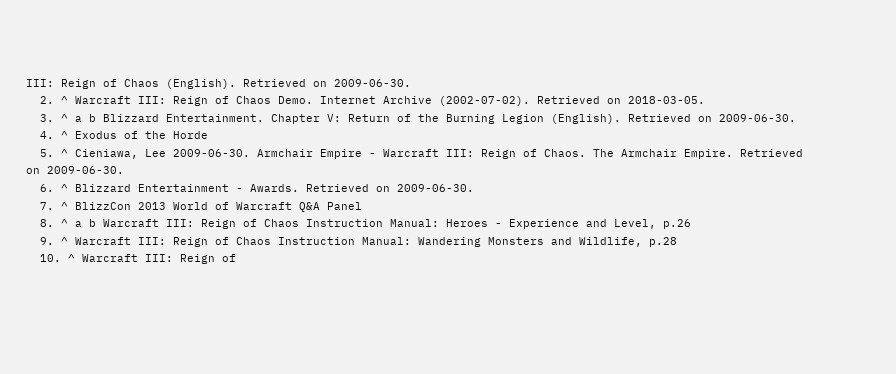III: Reign of Chaos (English). Retrieved on 2009-06-30.
  2. ^ Warcraft III: Reign of Chaos Demo. Internet Archive (2002-07-02). Retrieved on 2018-03-05.
  3. ^ a b Blizzard Entertainment. Chapter V: Return of the Burning Legion (English). Retrieved on 2009-06-30.
  4. ^ Exodus of the Horde
  5. ^ Cieniawa, Lee 2009-06-30. Armchair Empire - Warcraft III: Reign of Chaos. The Armchair Empire. Retrieved on 2009-06-30.
  6. ^ Blizzard Entertainment - Awards. Retrieved on 2009-06-30.
  7. ^ BlizzCon 2013 World of Warcraft Q&A Panel
  8. ^ a b Warcraft III: Reign of Chaos Instruction Manual: Heroes - Experience and Level, p.26
  9. ^ Warcraft III: Reign of Chaos Instruction Manual: Wandering Monsters and Wildlife, p.28
  10. ^ Warcraft III: Reign of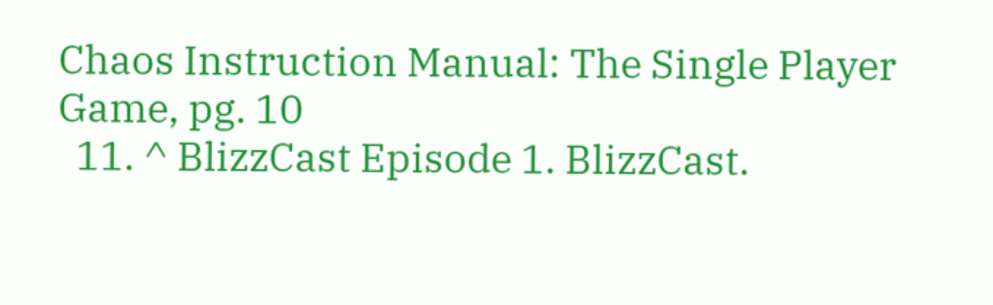Chaos Instruction Manual: The Single Player Game, pg. 10
  11. ^ BlizzCast Episode 1. BlizzCast.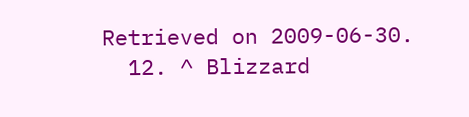Retrieved on 2009-06-30.
  12. ^ Blizzard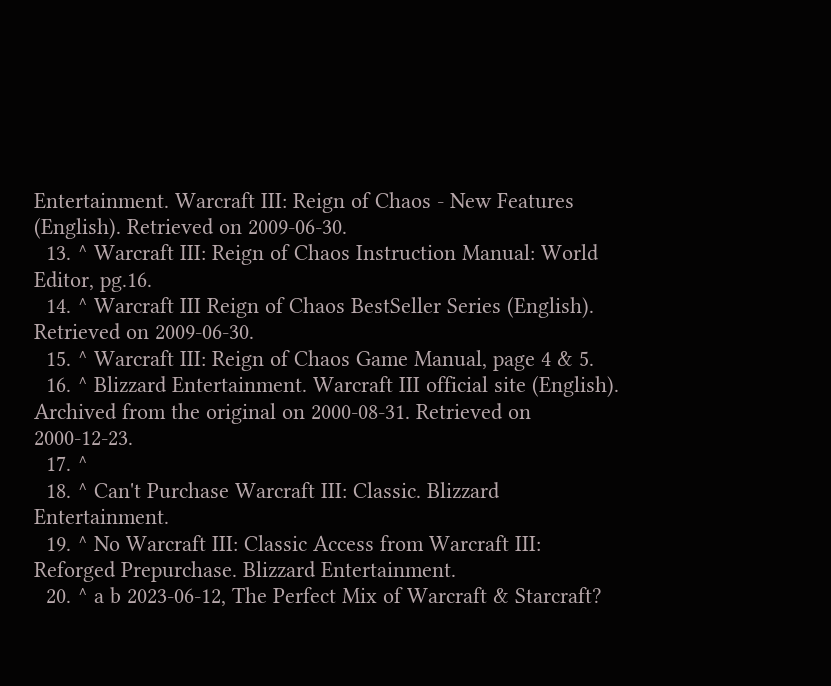Entertainment. Warcraft III: Reign of Chaos - New Features (English). Retrieved on 2009-06-30.
  13. ^ Warcraft III: Reign of Chaos Instruction Manual: World Editor, pg.16.
  14. ^ Warcraft III Reign of Chaos BestSeller Series (English). Retrieved on 2009-06-30.
  15. ^ Warcraft III: Reign of Chaos Game Manual, page 4 & 5.
  16. ^ Blizzard Entertainment. Warcraft III official site (English). Archived from the original on 2000-08-31. Retrieved on 2000-12-23.
  17. ^
  18. ^ Can't Purchase Warcraft III: Classic. Blizzard Entertainment.
  19. ^ No Warcraft III: Classic Access from Warcraft III: Reforged Prepurchase. Blizzard Entertainment.
  20. ^ a b 2023-06-12, The Perfect Mix of Warcraft & Starcraft?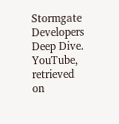Stormgate Developers Deep Dive. YouTube, retrieved on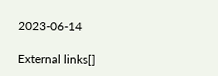2023-06-14

External links[]